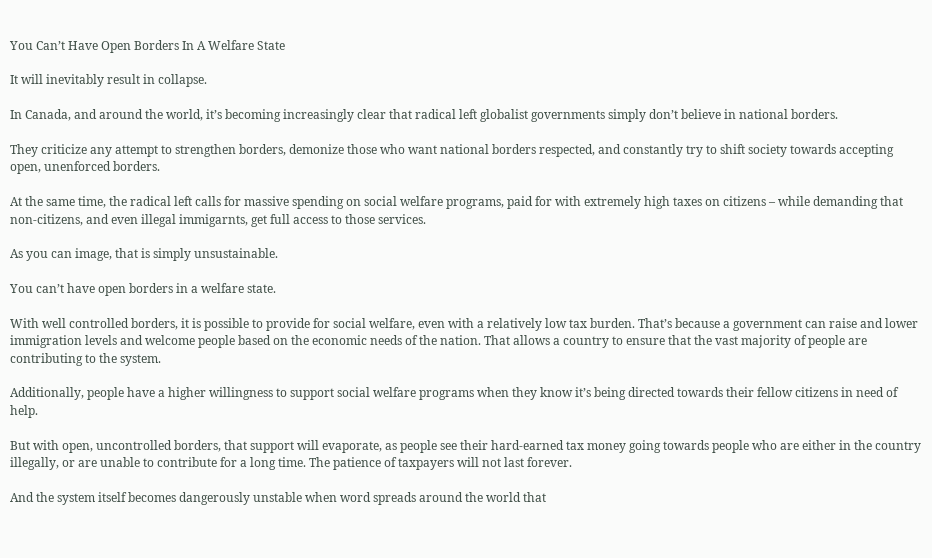You Can’t Have Open Borders In A Welfare State

It will inevitably result in collapse.

In Canada, and around the world, it’s becoming increasingly clear that radical left globalist governments simply don’t believe in national borders.

They criticize any attempt to strengthen borders, demonize those who want national borders respected, and constantly try to shift society towards accepting open, unenforced borders.

At the same time, the radical left calls for massive spending on social welfare programs, paid for with extremely high taxes on citizens – while demanding that non-citizens, and even illegal immigarnts, get full access to those services.

As you can image, that is simply unsustainable.

You can’t have open borders in a welfare state.

With well controlled borders, it is possible to provide for social welfare, even with a relatively low tax burden. That’s because a government can raise and lower immigration levels and welcome people based on the economic needs of the nation. That allows a country to ensure that the vast majority of people are contributing to the system.

Additionally, people have a higher willingness to support social welfare programs when they know it’s being directed towards their fellow citizens in need of help.

But with open, uncontrolled borders, that support will evaporate, as people see their hard-earned tax money going towards people who are either in the country illegally, or are unable to contribute for a long time. The patience of taxpayers will not last forever.

And the system itself becomes dangerously unstable when word spreads around the world that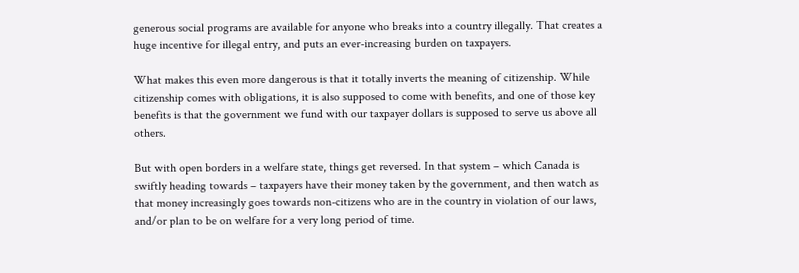generous social programs are available for anyone who breaks into a country illegally. That creates a huge incentive for illegal entry, and puts an ever-increasing burden on taxpayers.

What makes this even more dangerous is that it totally inverts the meaning of citizenship. While citizenship comes with obligations, it is also supposed to come with benefits, and one of those key benefits is that the government we fund with our taxpayer dollars is supposed to serve us above all others.

But with open borders in a welfare state, things get reversed. In that system – which Canada is swiftly heading towards – taxpayers have their money taken by the government, and then watch as that money increasingly goes towards non-citizens who are in the country in violation of our laws, and/or plan to be on welfare for a very long period of time.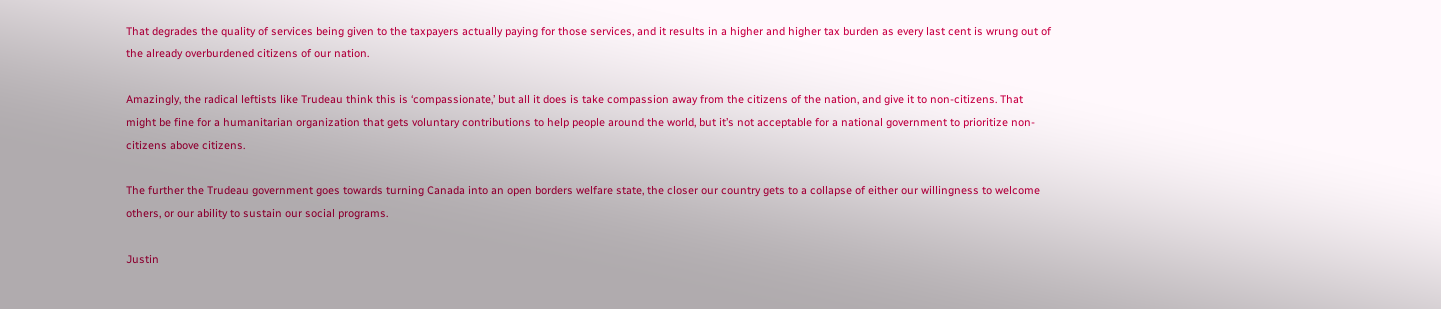That degrades the quality of services being given to the taxpayers actually paying for those services, and it results in a higher and higher tax burden as every last cent is wrung out of the already overburdened citizens of our nation.

Amazingly, the radical leftists like Trudeau think this is ‘compassionate,’ but all it does is take compassion away from the citizens of the nation, and give it to non-citizens. That might be fine for a humanitarian organization that gets voluntary contributions to help people around the world, but it’s not acceptable for a national government to prioritize non-citizens above citizens.

The further the Trudeau government goes towards turning Canada into an open borders welfare state, the closer our country gets to a collapse of either our willingness to welcome others, or our ability to sustain our social programs.

Justin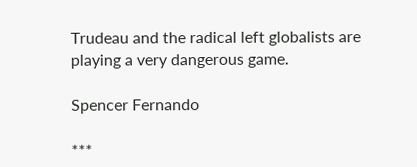Trudeau and the radical left globalists are playing a very dangerous game.

Spencer Fernando

***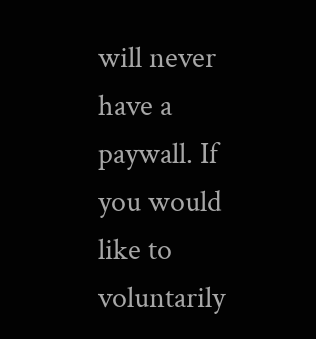will never have a paywall. If you would like to voluntarily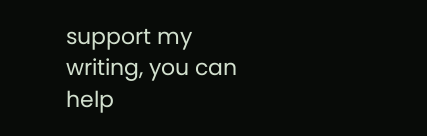support my writing, you can help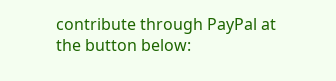contribute through PayPal at the button below: